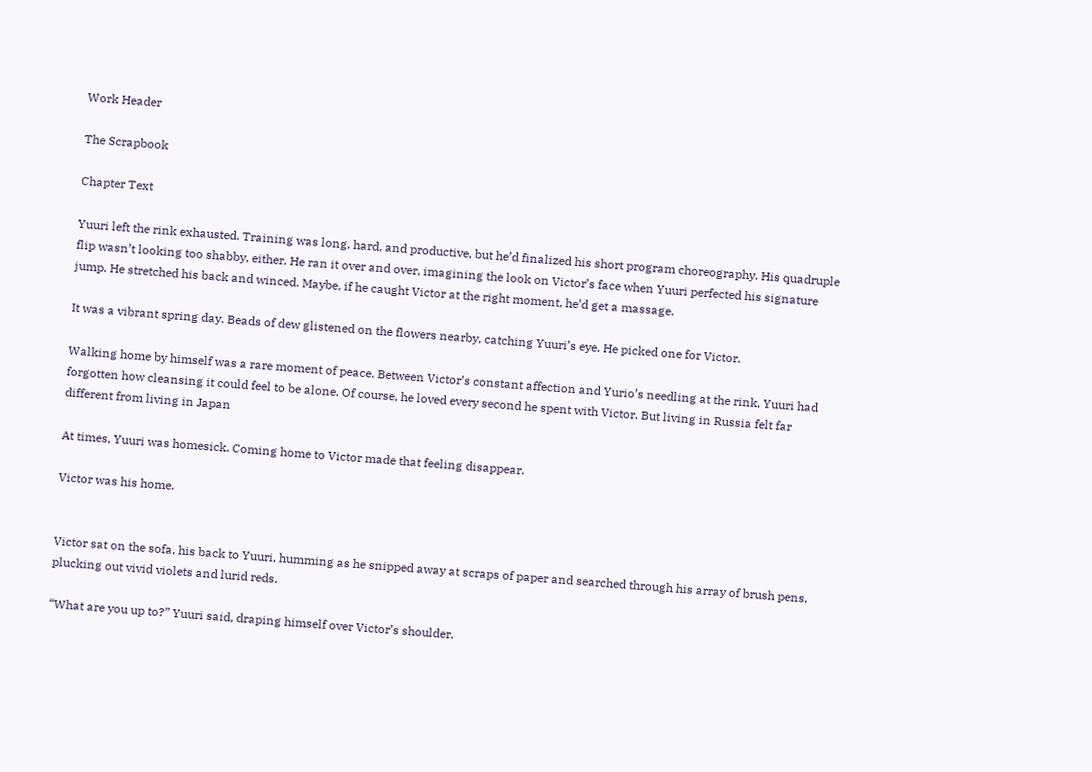Work Header

The Scrapbook

Chapter Text

Yuuri left the rink exhausted. Training was long, hard, and productive, but he’d finalized his short program choreography. His quadruple flip wasn’t looking too shabby, either. He ran it over and over, imagining the look on Victor’s face when Yuuri perfected his signature jump. He stretched his back and winced. Maybe, if he caught Victor at the right moment, he’d get a massage.

It was a vibrant spring day. Beads of dew glistened on the flowers nearby, catching Yuuri’s eye. He picked one for Victor.

Walking home by himself was a rare moment of peace. Between Victor’s constant affection and Yurio’s needling at the rink, Yuuri had forgotten how cleansing it could feel to be alone. Of course, he loved every second he spent with Victor. But living in Russia felt far different from living in Japan

At times, Yuuri was homesick. Coming home to Victor made that feeling disappear.

Victor was his home.


Victor sat on the sofa, his back to Yuuri, humming as he snipped away at scraps of paper and searched through his array of brush pens, plucking out vivid violets and lurid reds.

“What are you up to?” Yuuri said, draping himself over Victor’s shoulder.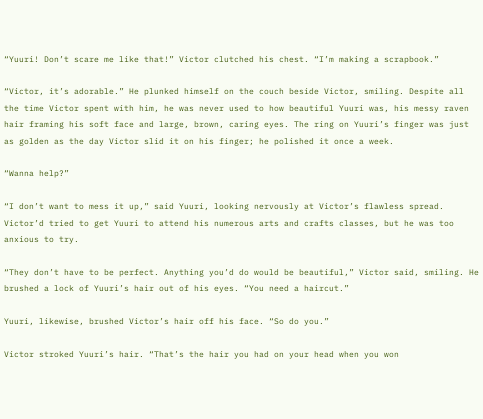“Yuuri! Don’t scare me like that!” Victor clutched his chest. “I’m making a scrapbook.”

“Victor, it’s adorable.” He plunked himself on the couch beside Victor, smiling. Despite all the time Victor spent with him, he was never used to how beautiful Yuuri was, his messy raven hair framing his soft face and large, brown, caring eyes. The ring on Yuuri’s finger was just as golden as the day Victor slid it on his finger; he polished it once a week.

“Wanna help?”

“I don’t want to mess it up,” said Yuuri, looking nervously at Victor’s flawless spread. Victor’d tried to get Yuuri to attend his numerous arts and crafts classes, but he was too anxious to try.

“They don’t have to be perfect. Anything you’d do would be beautiful,” Victor said, smiling. He brushed a lock of Yuuri’s hair out of his eyes. “You need a haircut.”

Yuuri, likewise, brushed Victor’s hair off his face. “So do you.”

Victor stroked Yuuri’s hair. “That’s the hair you had on your head when you won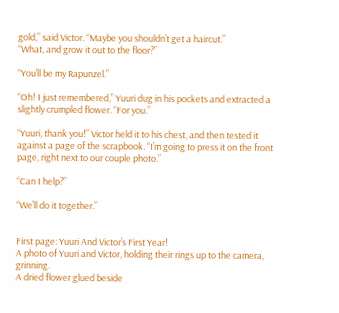gold,” said Victor. “Maybe you shouldn’t get a haircut.”
“What, and grow it out to the floor?”

“You’ll be my Rapunzel.”

“Oh! I just remembered,” Yuuri dug in his pockets and extracted a slightly crumpled flower. “For you.”

“Yuuri, thank you!” Victor held it to his chest, and then tested it against a page of the scrapbook. “I’m going to press it on the front page, right next to our couple photo.”

“Can I help?”

“We’ll do it together.”


First page: Yuuri And Victor’s First Year!
A photo of Yuuri and Victor, holding their rings up to the camera, grinning.
A dried flower glued beside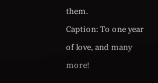them.
Caption: To one year of love, and many more!